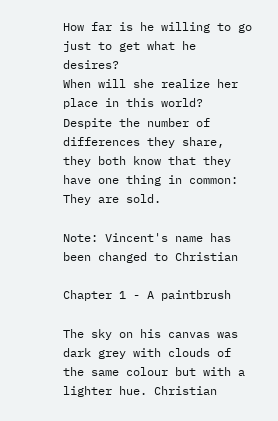How far is he willing to go just to get what he desires?
When will she realize her place in this world?
Despite the number of differences they share, they both know that they have one thing in common: They are sold.

Note: Vincent's name has been changed to Christian

Chapter 1 - A paintbrush

The sky on his canvas was dark grey with clouds of the same colour but with a lighter hue. Christian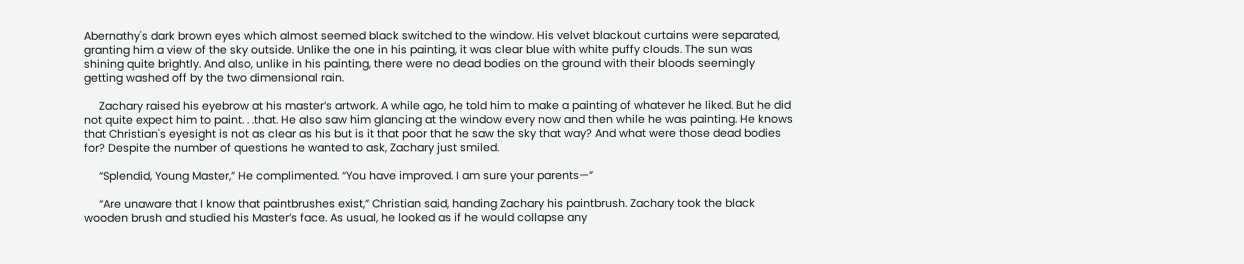Abernathy's dark brown eyes which almost seemed black switched to the window. His velvet blackout curtains were separated, granting him a view of the sky outside. Unlike the one in his painting, it was clear blue with white puffy clouds. The sun was shining quite brightly. And also, unlike in his painting, there were no dead bodies on the ground with their bloods seemingly getting washed off by the two dimensional rain.

     Zachary raised his eyebrow at his master’s artwork. A while ago, he told him to make a painting of whatever he liked. But he did not quite expect him to paint. . .that. He also saw him glancing at the window every now and then while he was painting. He knows that Christian's eyesight is not as clear as his but is it that poor that he saw the sky that way? And what were those dead bodies for? Despite the number of questions he wanted to ask, Zachary just smiled.

     “Splendid, Young Master,” He complimented. “You have improved. I am sure your parents—”

     “Are unaware that I know that paintbrushes exist,” Christian said, handing Zachary his paintbrush. Zachary took the black wooden brush and studied his Master’s face. As usual, he looked as if he would collapse any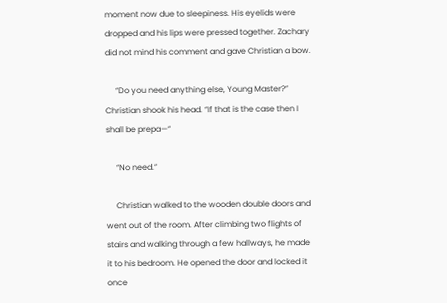moment now due to sleepiness. His eyelids were dropped and his lips were pressed together. Zachary did not mind his comment and gave Christian a bow.

     “Do you need anything else, Young Master?” Christian shook his head. “If that is the case then I shall be prepa—“

     “No need.”

     Christian walked to the wooden double doors and went out of the room. After climbing two flights of stairs and walking through a few hallways, he made it to his bedroom. He opened the door and locked it once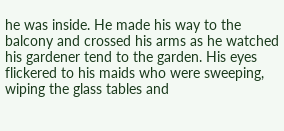he was inside. He made his way to the balcony and crossed his arms as he watched his gardener tend to the garden. His eyes flickered to his maids who were sweeping, wiping the glass tables and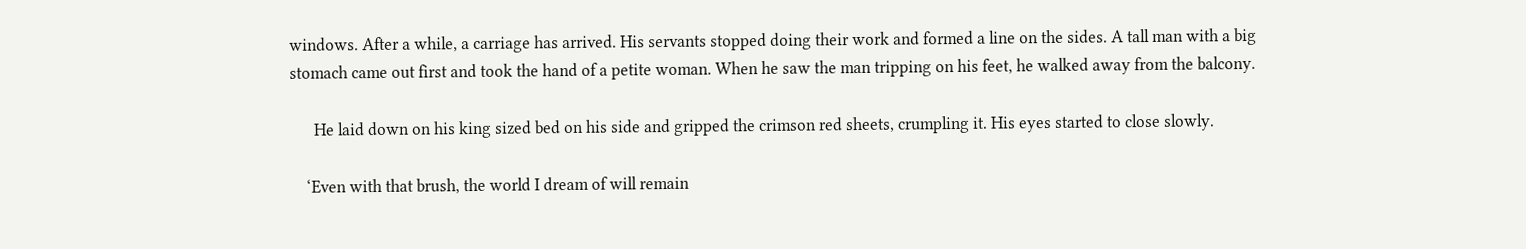windows. After a while, a carriage has arrived. His servants stopped doing their work and formed a line on the sides. A tall man with a big stomach came out first and took the hand of a petite woman. When he saw the man tripping on his feet, he walked away from the balcony.

      He laid down on his king sized bed on his side and gripped the crimson red sheets, crumpling it. His eyes started to close slowly.

    ‘Even with that brush, the world I dream of will remain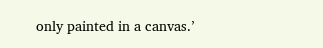only painted in a canvas.’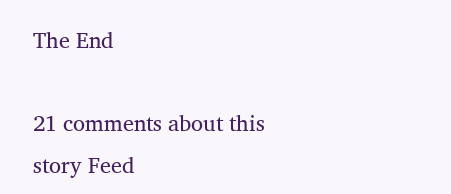The End

21 comments about this story Feed